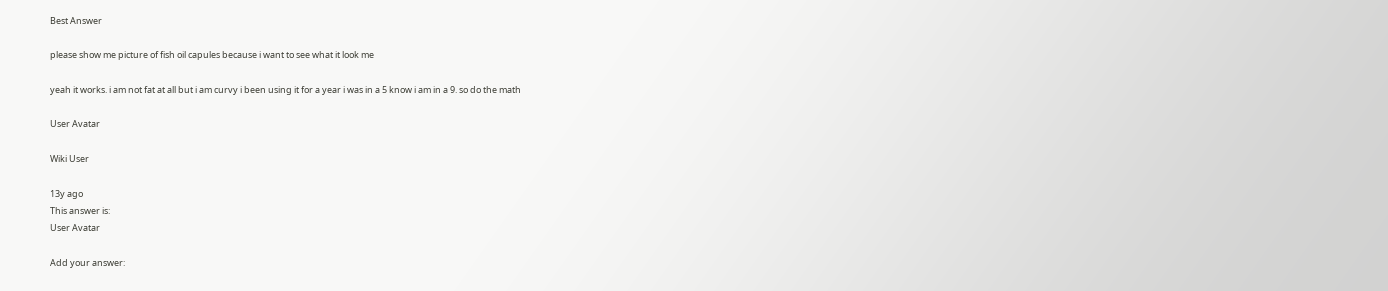Best Answer

please show me picture of fish oil capules because i want to see what it look me

yeah it works. i am not fat at all but i am curvy i been using it for a year i was in a 5 know i am in a 9. so do the math

User Avatar

Wiki User

13y ago
This answer is:
User Avatar

Add your answer: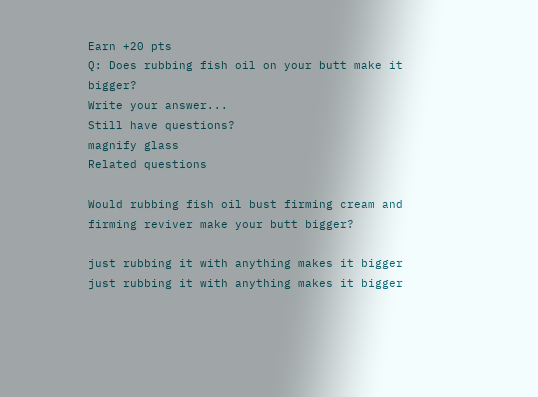Earn +20 pts
Q: Does rubbing fish oil on your butt make it bigger?
Write your answer...
Still have questions?
magnify glass
Related questions

Would rubbing fish oil bust firming cream and firming reviver make your butt bigger?

just rubbing it with anything makes it bigger just rubbing it with anything makes it bigger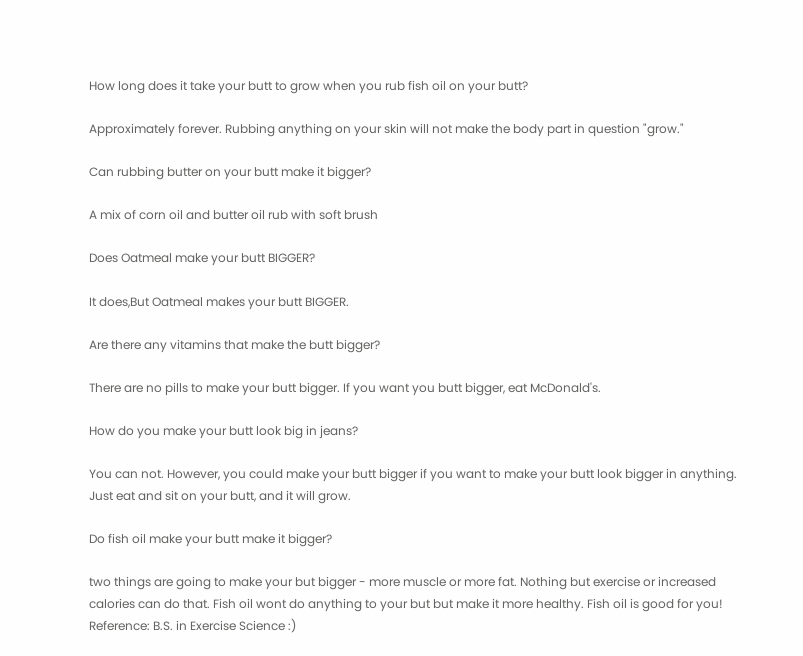How long does it take your butt to grow when you rub fish oil on your butt?

Approximately forever. Rubbing anything on your skin will not make the body part in question "grow."

Can rubbing butter on your butt make it bigger?

A mix of corn oil and butter oil rub with soft brush

Does Oatmeal make your butt BIGGER?

It does,But Oatmeal makes your butt BIGGER.

Are there any vitamins that make the butt bigger?

There are no pills to make your butt bigger. If you want you butt bigger, eat McDonald's.

How do you make your butt look big in jeans?

You can not. However, you could make your butt bigger if you want to make your butt look bigger in anything. Just eat and sit on your butt, and it will grow.

Do fish oil make your butt make it bigger?

two things are going to make your but bigger - more muscle or more fat. Nothing but exercise or increased calories can do that. Fish oil wont do anything to your but but make it more healthy. Fish oil is good for you! Reference: B.S. in Exercise Science :)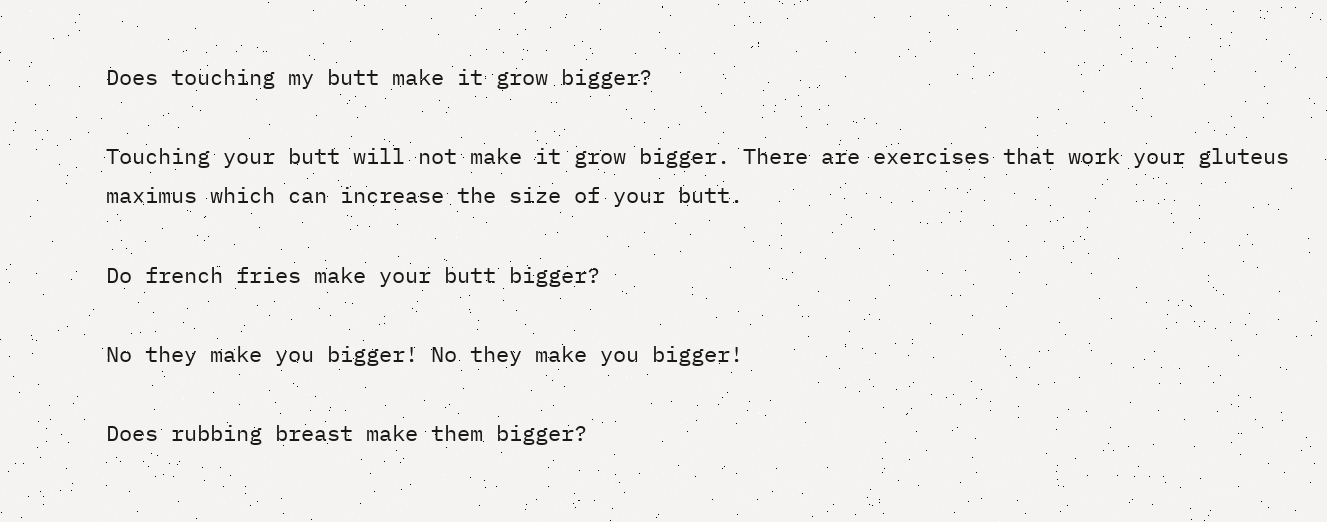Does touching my butt make it grow bigger?

Touching your butt will not make it grow bigger. There are exercises that work your gluteus maximus which can increase the size of your butt.

Do french fries make your butt bigger?

No they make you bigger! No they make you bigger!

Does rubbing breast make them bigger?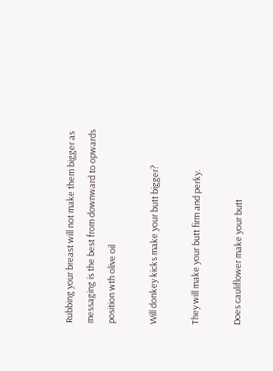Rubbing your breast will not make them bigger as messaging is the best from downward to opwards position wth olive oil

Will donkey kicks make your butt bigger?

They will make your butt firm and perky.

Does cauliflower make your butt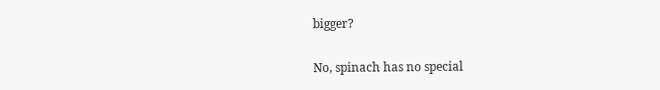bigger?

No, spinach has no special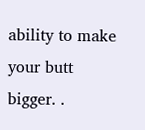ability to make your butt bigger. .